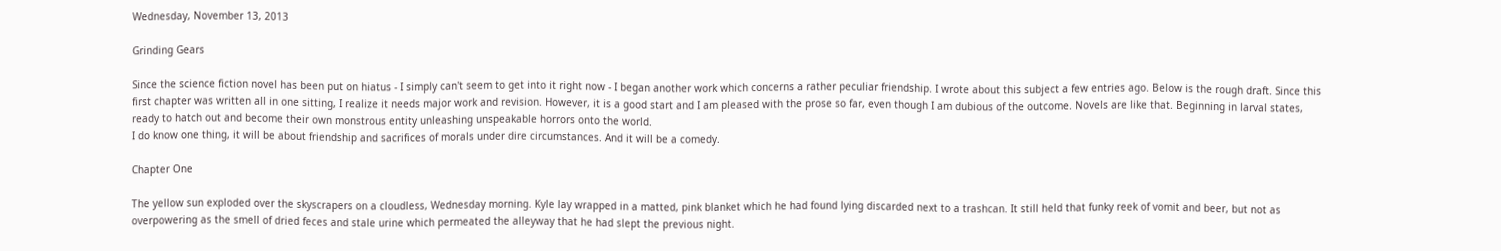Wednesday, November 13, 2013

Grinding Gears

Since the science fiction novel has been put on hiatus - I simply can't seem to get into it right now - I began another work which concerns a rather peculiar friendship. I wrote about this subject a few entries ago. Below is the rough draft. Since this first chapter was written all in one sitting, I realize it needs major work and revision. However, it is a good start and I am pleased with the prose so far, even though I am dubious of the outcome. Novels are like that. Beginning in larval states, ready to hatch out and become their own monstrous entity unleashing unspeakable horrors onto the world.
I do know one thing, it will be about friendship and sacrifices of morals under dire circumstances. And it will be a comedy.

Chapter One

The yellow sun exploded over the skyscrapers on a cloudless, Wednesday morning. Kyle lay wrapped in a matted, pink blanket which he had found lying discarded next to a trashcan. It still held that funky reek of vomit and beer, but not as overpowering as the smell of dried feces and stale urine which permeated the alleyway that he had slept the previous night.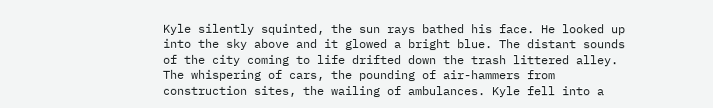Kyle silently squinted, the sun rays bathed his face. He looked up into the sky above and it glowed a bright blue. The distant sounds of the city coming to life drifted down the trash littered alley. The whispering of cars, the pounding of air-hammers from construction sites, the wailing of ambulances. Kyle fell into a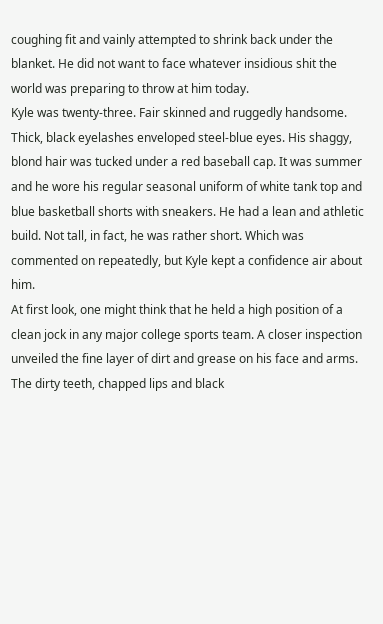coughing fit and vainly attempted to shrink back under the blanket. He did not want to face whatever insidious shit the world was preparing to throw at him today.
Kyle was twenty-three. Fair skinned and ruggedly handsome. Thick, black eyelashes enveloped steel-blue eyes. His shaggy, blond hair was tucked under a red baseball cap. It was summer and he wore his regular seasonal uniform of white tank top and blue basketball shorts with sneakers. He had a lean and athletic build. Not tall, in fact, he was rather short. Which was commented on repeatedly, but Kyle kept a confidence air about him.
At first look, one might think that he held a high position of a clean jock in any major college sports team. A closer inspection unveiled the fine layer of dirt and grease on his face and arms. The dirty teeth, chapped lips and black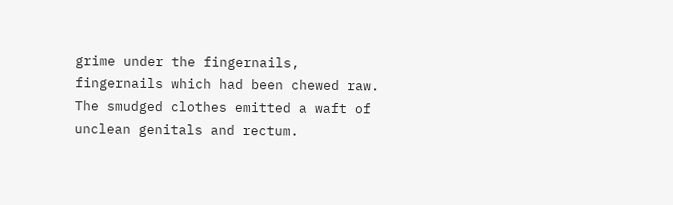grime under the fingernails, fingernails which had been chewed raw. The smudged clothes emitted a waft of unclean genitals and rectum.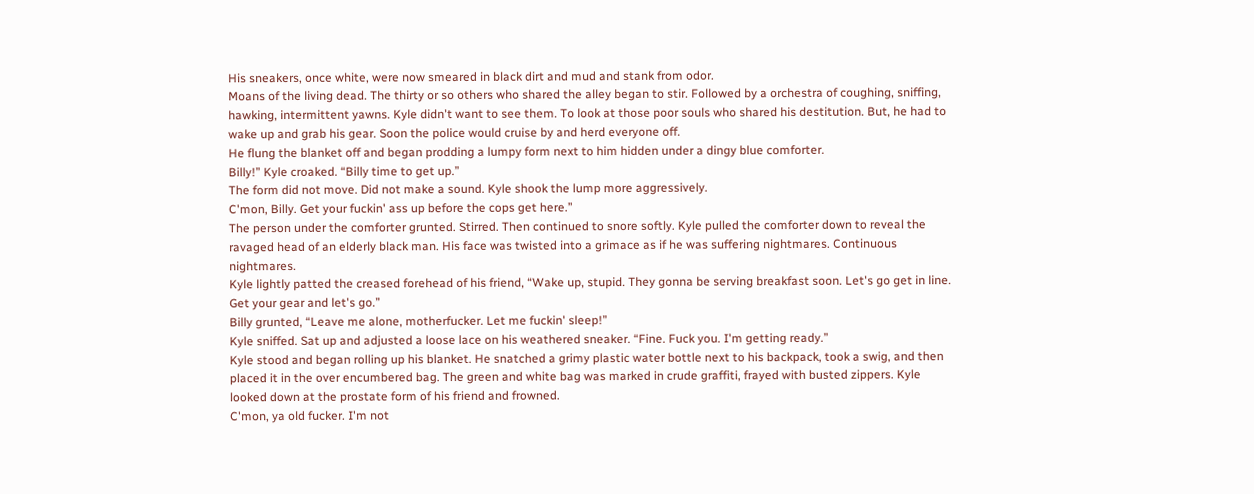His sneakers, once white, were now smeared in black dirt and mud and stank from odor.
Moans of the living dead. The thirty or so others who shared the alley began to stir. Followed by a orchestra of coughing, sniffing, hawking, intermittent yawns. Kyle didn't want to see them. To look at those poor souls who shared his destitution. But, he had to wake up and grab his gear. Soon the police would cruise by and herd everyone off.
He flung the blanket off and began prodding a lumpy form next to him hidden under a dingy blue comforter.
Billy!” Kyle croaked. “Billy time to get up.”
The form did not move. Did not make a sound. Kyle shook the lump more aggressively.
C'mon, Billy. Get your fuckin' ass up before the cops get here.”
The person under the comforter grunted. Stirred. Then continued to snore softly. Kyle pulled the comforter down to reveal the ravaged head of an elderly black man. His face was twisted into a grimace as if he was suffering nightmares. Continuous nightmares.
Kyle lightly patted the creased forehead of his friend, “Wake up, stupid. They gonna be serving breakfast soon. Let's go get in line. Get your gear and let's go.”
Billy grunted, “Leave me alone, motherfucker. Let me fuckin' sleep!”
Kyle sniffed. Sat up and adjusted a loose lace on his weathered sneaker. “Fine. Fuck you. I'm getting ready.”
Kyle stood and began rolling up his blanket. He snatched a grimy plastic water bottle next to his backpack, took a swig, and then placed it in the over encumbered bag. The green and white bag was marked in crude graffiti, frayed with busted zippers. Kyle looked down at the prostate form of his friend and frowned.
C'mon, ya old fucker. I'm not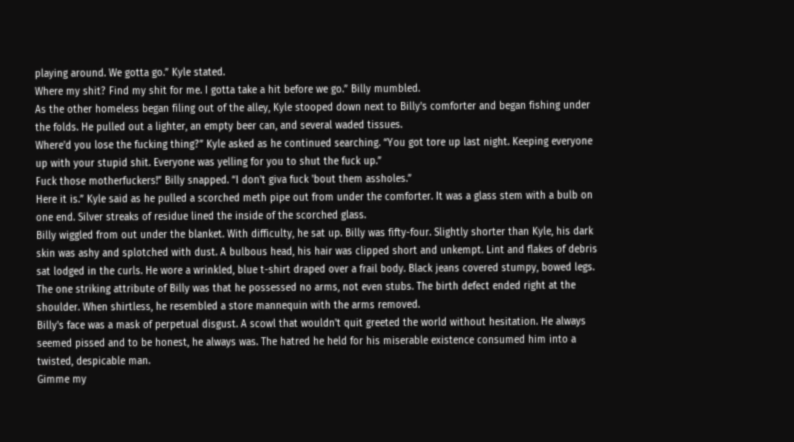playing around. We gotta go.” Kyle stated.
Where my shit? Find my shit for me. I gotta take a hit before we go.” Billy mumbled.
As the other homeless began filing out of the alley, Kyle stooped down next to Billy's comforter and began fishing under the folds. He pulled out a lighter, an empty beer can, and several waded tissues.
Where'd you lose the fucking thing?” Kyle asked as he continued searching. “You got tore up last night. Keeping everyone up with your stupid shit. Everyone was yelling for you to shut the fuck up.”
Fuck those motherfuckers!” Billy snapped. “I don't giva fuck 'bout them assholes.”
Here it is.” Kyle said as he pulled a scorched meth pipe out from under the comforter. It was a glass stem with a bulb on one end. Silver streaks of residue lined the inside of the scorched glass.
Billy wiggled from out under the blanket. With difficulty, he sat up. Billy was fifty-four. Slightly shorter than Kyle, his dark skin was ashy and splotched with dust. A bulbous head, his hair was clipped short and unkempt. Lint and flakes of debris sat lodged in the curls. He wore a wrinkled, blue t-shirt draped over a frail body. Black jeans covered stumpy, bowed legs. The one striking attribute of Billy was that he possessed no arms, not even stubs. The birth defect ended right at the shoulder. When shirtless, he resembled a store mannequin with the arms removed.
Billy's face was a mask of perpetual disgust. A scowl that wouldn't quit greeted the world without hesitation. He always seemed pissed and to be honest, he always was. The hatred he held for his miserable existence consumed him into a twisted, despicable man.
Gimme my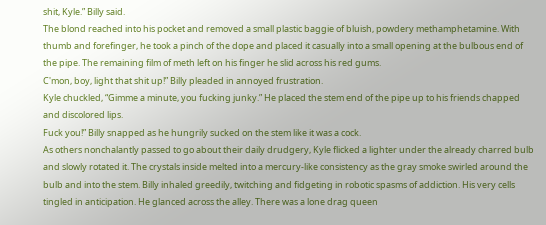shit, Kyle.” Billy said.
The blond reached into his pocket and removed a small plastic baggie of bluish, powdery methamphetamine. With thumb and forefinger, he took a pinch of the dope and placed it casually into a small opening at the bulbous end of the pipe. The remaining film of meth left on his finger he slid across his red gums.
C'mon, boy, light that shit up!” Billy pleaded in annoyed frustration.
Kyle chuckled, “Gimme a minute, you fucking junky.” He placed the stem end of the pipe up to his friends chapped and discolored lips.
Fuck you!” Billy snapped as he hungrily sucked on the stem like it was a cock.
As others nonchalantly passed to go about their daily drudgery, Kyle flicked a lighter under the already charred bulb and slowly rotated it. The crystals inside melted into a mercury-like consistency as the gray smoke swirled around the bulb and into the stem. Billy inhaled greedily, twitching and fidgeting in robotic spasms of addiction. His very cells tingled in anticipation. He glanced across the alley. There was a lone drag queen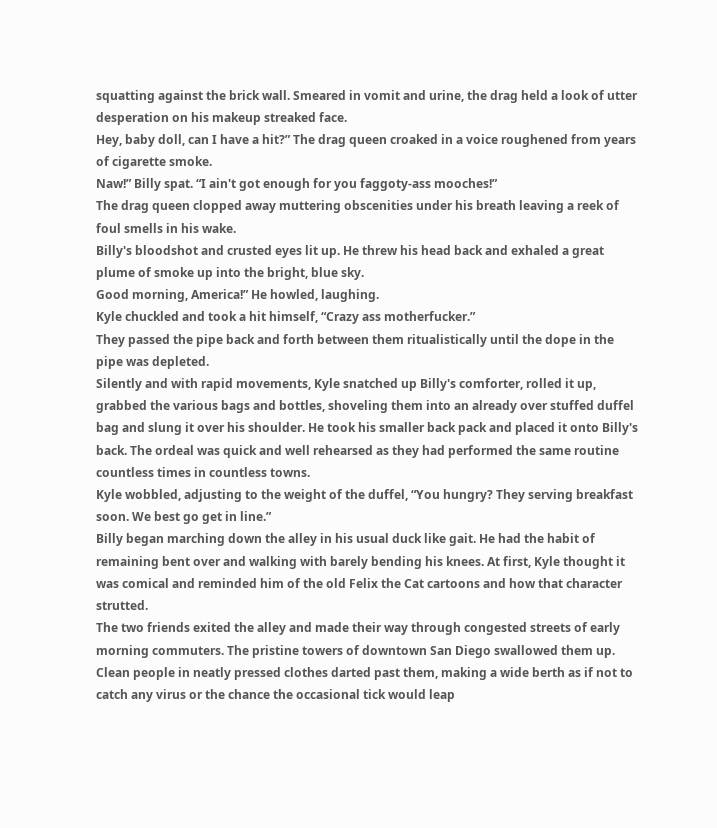squatting against the brick wall. Smeared in vomit and urine, the drag held a look of utter desperation on his makeup streaked face.
Hey, baby doll, can I have a hit?” The drag queen croaked in a voice roughened from years of cigarette smoke.
Naw!” Billy spat. “I ain't got enough for you faggoty-ass mooches!”
The drag queen clopped away muttering obscenities under his breath leaving a reek of foul smells in his wake.
Billy's bloodshot and crusted eyes lit up. He threw his head back and exhaled a great plume of smoke up into the bright, blue sky.
Good morning, America!” He howled, laughing.
Kyle chuckled and took a hit himself, “Crazy ass motherfucker.”
They passed the pipe back and forth between them ritualistically until the dope in the pipe was depleted.
Silently and with rapid movements, Kyle snatched up Billy's comforter, rolled it up, grabbed the various bags and bottles, shoveling them into an already over stuffed duffel bag and slung it over his shoulder. He took his smaller back pack and placed it onto Billy's back. The ordeal was quick and well rehearsed as they had performed the same routine countless times in countless towns.
Kyle wobbled, adjusting to the weight of the duffel, “You hungry? They serving breakfast soon. We best go get in line.”
Billy began marching down the alley in his usual duck like gait. He had the habit of remaining bent over and walking with barely bending his knees. At first, Kyle thought it was comical and reminded him of the old Felix the Cat cartoons and how that character strutted.
The two friends exited the alley and made their way through congested streets of early morning commuters. The pristine towers of downtown San Diego swallowed them up. Clean people in neatly pressed clothes darted past them, making a wide berth as if not to catch any virus or the chance the occasional tick would leap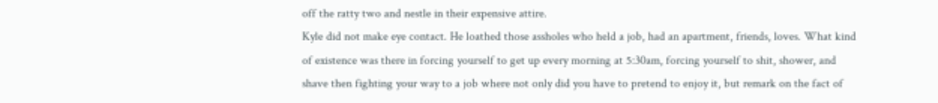off the ratty two and nestle in their expensive attire.
Kyle did not make eye contact. He loathed those assholes who held a job, had an apartment, friends, loves. What kind of existence was there in forcing yourself to get up every morning at 5:30am, forcing yourself to shit, shower, and shave then fighting your way to a job where not only did you have to pretend to enjoy it, but remark on the fact of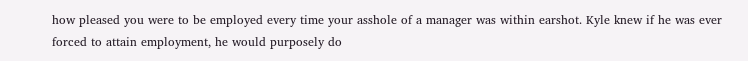how pleased you were to be employed every time your asshole of a manager was within earshot. Kyle knew if he was ever forced to attain employment, he would purposely do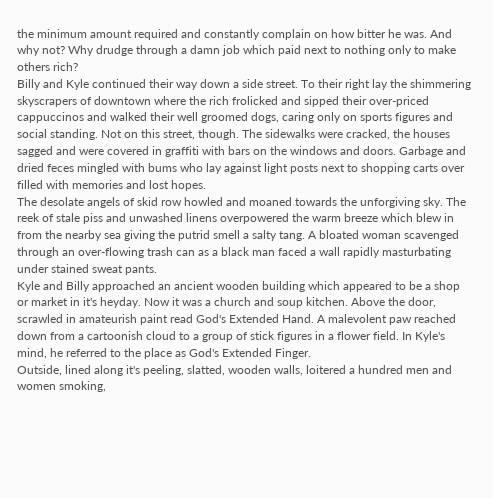the minimum amount required and constantly complain on how bitter he was. And why not? Why drudge through a damn job which paid next to nothing only to make others rich?
Billy and Kyle continued their way down a side street. To their right lay the shimmering skyscrapers of downtown where the rich frolicked and sipped their over-priced cappuccinos and walked their well groomed dogs, caring only on sports figures and social standing. Not on this street, though. The sidewalks were cracked, the houses sagged and were covered in graffiti with bars on the windows and doors. Garbage and dried feces mingled with bums who lay against light posts next to shopping carts over filled with memories and lost hopes.
The desolate angels of skid row howled and moaned towards the unforgiving sky. The reek of stale piss and unwashed linens overpowered the warm breeze which blew in from the nearby sea giving the putrid smell a salty tang. A bloated woman scavenged through an over-flowing trash can as a black man faced a wall rapidly masturbating under stained sweat pants.
Kyle and Billy approached an ancient wooden building which appeared to be a shop or market in it's heyday. Now it was a church and soup kitchen. Above the door, scrawled in amateurish paint read God's Extended Hand. A malevolent paw reached down from a cartoonish cloud to a group of stick figures in a flower field. In Kyle's mind, he referred to the place as God's Extended Finger.
Outside, lined along it's peeling, slatted, wooden walls, loitered a hundred men and women smoking,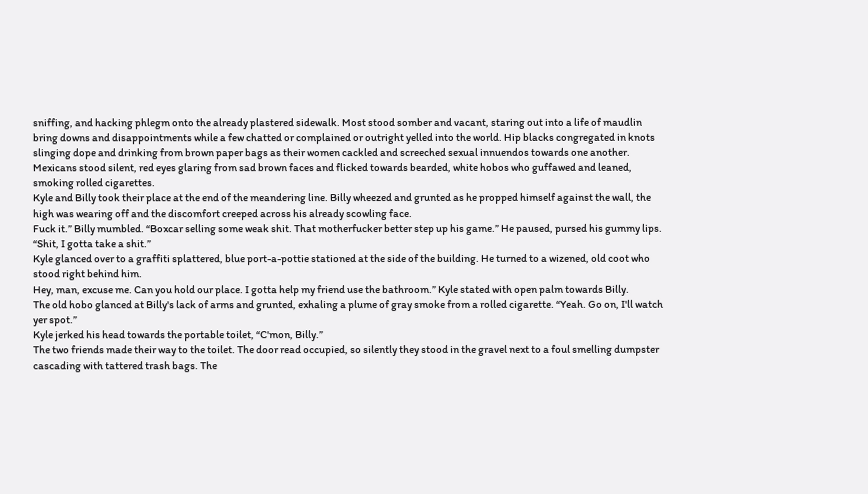sniffing, and hacking phlegm onto the already plastered sidewalk. Most stood somber and vacant, staring out into a life of maudlin bring downs and disappointments while a few chatted or complained or outright yelled into the world. Hip blacks congregated in knots slinging dope and drinking from brown paper bags as their women cackled and screeched sexual innuendos towards one another. Mexicans stood silent, red eyes glaring from sad brown faces and flicked towards bearded, white hobos who guffawed and leaned, smoking rolled cigarettes.
Kyle and Billy took their place at the end of the meandering line. Billy wheezed and grunted as he propped himself against the wall, the high was wearing off and the discomfort creeped across his already scowling face.
Fuck it.” Billy mumbled. “Boxcar selling some weak shit. That motherfucker better step up his game.” He paused, pursed his gummy lips. “Shit, I gotta take a shit.”
Kyle glanced over to a graffiti splattered, blue port-a-pottie stationed at the side of the building. He turned to a wizened, old coot who stood right behind him.
Hey, man, excuse me. Can you hold our place. I gotta help my friend use the bathroom.” Kyle stated with open palm towards Billy.
The old hobo glanced at Billy's lack of arms and grunted, exhaling a plume of gray smoke from a rolled cigarette. “Yeah. Go on, I'll watch yer spot.”
Kyle jerked his head towards the portable toilet, “C'mon, Billy.”
The two friends made their way to the toilet. The door read occupied, so silently they stood in the gravel next to a foul smelling dumpster cascading with tattered trash bags. The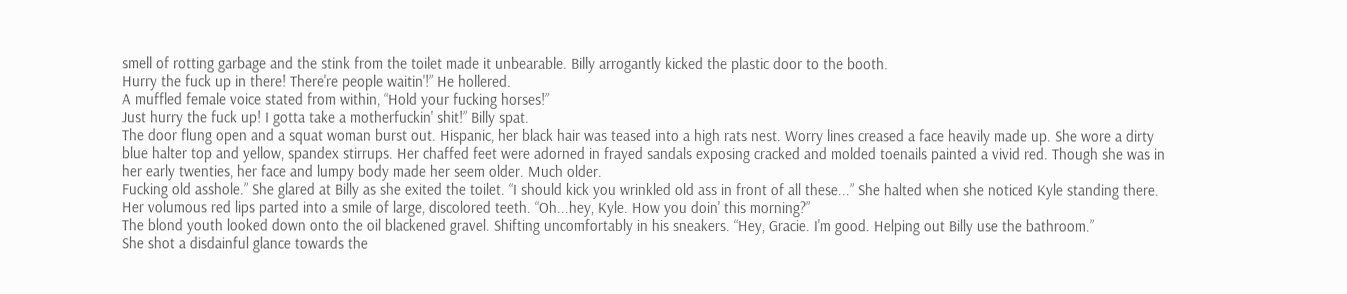smell of rotting garbage and the stink from the toilet made it unbearable. Billy arrogantly kicked the plastic door to the booth.
Hurry the fuck up in there! There're people waitin'!” He hollered.
A muffled female voice stated from within, “Hold your fucking horses!”
Just hurry the fuck up! I gotta take a motherfuckin' shit!” Billy spat.
The door flung open and a squat woman burst out. Hispanic, her black hair was teased into a high rats nest. Worry lines creased a face heavily made up. She wore a dirty blue halter top and yellow, spandex stirrups. Her chaffed feet were adorned in frayed sandals exposing cracked and molded toenails painted a vivid red. Though she was in her early twenties, her face and lumpy body made her seem older. Much older.
Fucking old asshole.” She glared at Billy as she exited the toilet. “I should kick you wrinkled old ass in front of all these...” She halted when she noticed Kyle standing there. Her volumous red lips parted into a smile of large, discolored teeth. “Oh...hey, Kyle. How you doin' this morning?”
The blond youth looked down onto the oil blackened gravel. Shifting uncomfortably in his sneakers. “Hey, Gracie. I'm good. Helping out Billy use the bathroom.”
She shot a disdainful glance towards the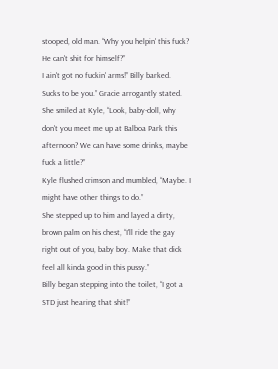stooped, old man. “Why you helpin' this fuck? He can't shit for himself?”
I ain't got no fuckin' arms!” Billy barked.
Sucks to be you.” Gracie arrogantly stated. She smiled at Kyle, “Look, baby-doll, why don't you meet me up at Balboa Park this afternoon? We can have some drinks, maybe fuck a little?”
Kyle flushed crimson and mumbled, “Maybe. I might have other things to do.”
She stepped up to him and layed a dirty, brown palm on his chest, “I'll ride the gay right out of you, baby boy. Make that dick feel all kinda good in this pussy.”
Billy began stepping into the toilet, “I got a STD just hearing that shit!”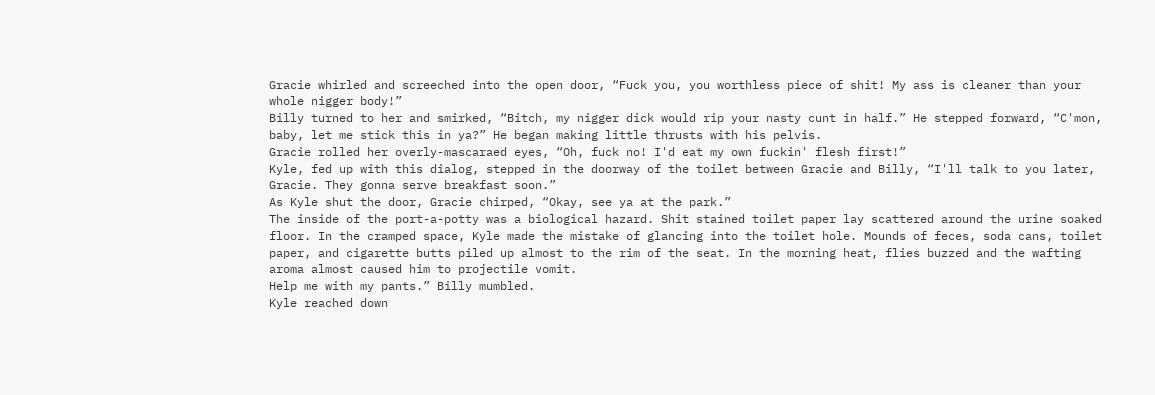Gracie whirled and screeched into the open door, “Fuck you, you worthless piece of shit! My ass is cleaner than your whole nigger body!”
Billy turned to her and smirked, “Bitch, my nigger dick would rip your nasty cunt in half.” He stepped forward, “C'mon, baby, let me stick this in ya?” He began making little thrusts with his pelvis.
Gracie rolled her overly-mascaraed eyes, “Oh, fuck no! I'd eat my own fuckin' flesh first!”
Kyle, fed up with this dialog, stepped in the doorway of the toilet between Gracie and Billy, “I'll talk to you later, Gracie. They gonna serve breakfast soon.”
As Kyle shut the door, Gracie chirped, “Okay, see ya at the park.”
The inside of the port-a-potty was a biological hazard. Shit stained toilet paper lay scattered around the urine soaked floor. In the cramped space, Kyle made the mistake of glancing into the toilet hole. Mounds of feces, soda cans, toilet paper, and cigarette butts piled up almost to the rim of the seat. In the morning heat, flies buzzed and the wafting aroma almost caused him to projectile vomit.
Help me with my pants.” Billy mumbled.
Kyle reached down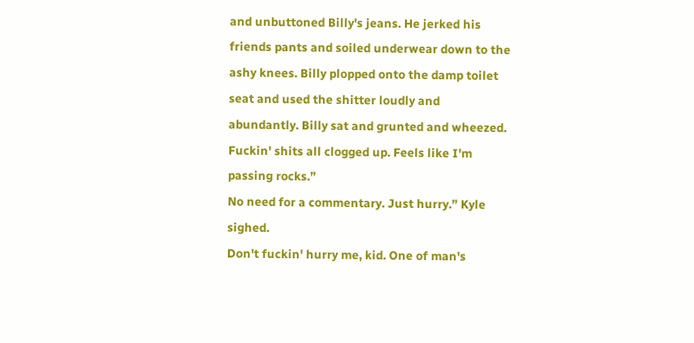and unbuttoned Billy's jeans. He jerked his friends pants and soiled underwear down to the ashy knees. Billy plopped onto the damp toilet seat and used the shitter loudly and abundantly. Billy sat and grunted and wheezed.
Fuckin' shits all clogged up. Feels like I'm passing rocks.”
No need for a commentary. Just hurry.” Kyle sighed.
Don't fuckin' hurry me, kid. One of man's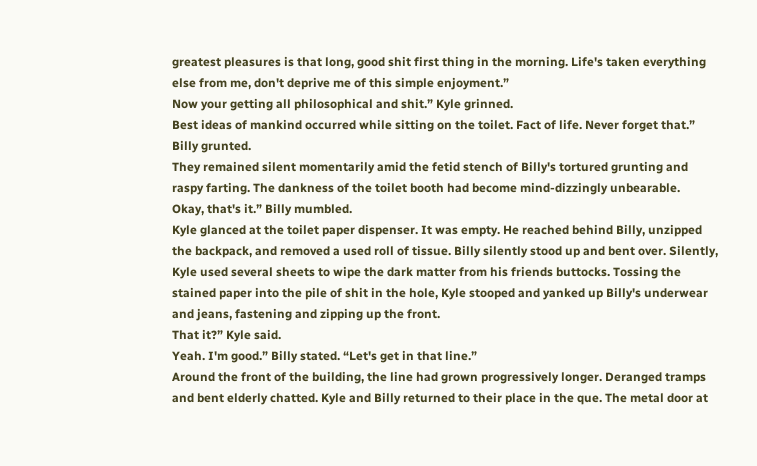greatest pleasures is that long, good shit first thing in the morning. Life's taken everything else from me, don't deprive me of this simple enjoyment.”
Now your getting all philosophical and shit.” Kyle grinned.
Best ideas of mankind occurred while sitting on the toilet. Fact of life. Never forget that.” Billy grunted.
They remained silent momentarily amid the fetid stench of Billy's tortured grunting and raspy farting. The dankness of the toilet booth had become mind-dizzingly unbearable.
Okay, that's it.” Billy mumbled.
Kyle glanced at the toilet paper dispenser. It was empty. He reached behind Billy, unzipped the backpack, and removed a used roll of tissue. Billy silently stood up and bent over. Silently, Kyle used several sheets to wipe the dark matter from his friends buttocks. Tossing the stained paper into the pile of shit in the hole, Kyle stooped and yanked up Billy's underwear and jeans, fastening and zipping up the front.
That it?” Kyle said.
Yeah. I'm good.” Billy stated. “Let's get in that line.”
Around the front of the building, the line had grown progressively longer. Deranged tramps and bent elderly chatted. Kyle and Billy returned to their place in the que. The metal door at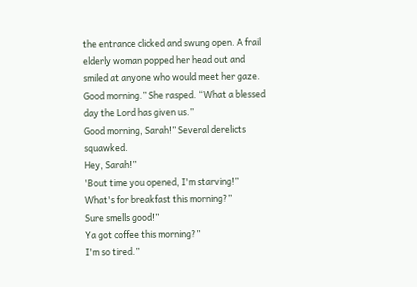the entrance clicked and swung open. A frail elderly woman popped her head out and smiled at anyone who would meet her gaze.
Good morning.” She rasped. “What a blessed day the Lord has given us.”
Good morning, Sarah!” Several derelicts squawked.
Hey, Sarah!”
'Bout time you opened, I'm starving!”
What's for breakfast this morning?”
Sure smells good!”
Ya got coffee this morning?”
I'm so tired.”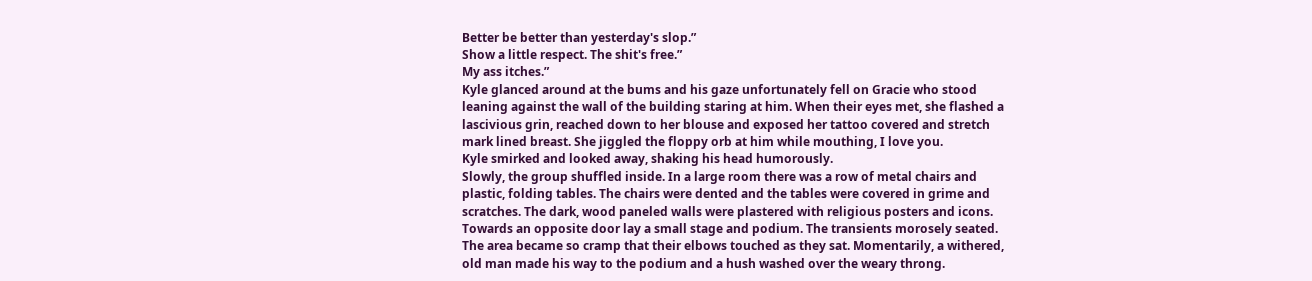Better be better than yesterday's slop.”
Show a little respect. The shit's free.”
My ass itches.”
Kyle glanced around at the bums and his gaze unfortunately fell on Gracie who stood leaning against the wall of the building staring at him. When their eyes met, she flashed a lascivious grin, reached down to her blouse and exposed her tattoo covered and stretch mark lined breast. She jiggled the floppy orb at him while mouthing, I love you.
Kyle smirked and looked away, shaking his head humorously.
Slowly, the group shuffled inside. In a large room there was a row of metal chairs and plastic, folding tables. The chairs were dented and the tables were covered in grime and scratches. The dark, wood paneled walls were plastered with religious posters and icons. Towards an opposite door lay a small stage and podium. The transients morosely seated. The area became so cramp that their elbows touched as they sat. Momentarily, a withered, old man made his way to the podium and a hush washed over the weary throng.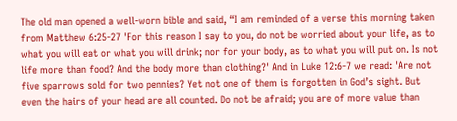The old man opened a well-worn bible and said, “I am reminded of a verse this morning taken from Matthew 6:25-27 'For this reason I say to you, do not be worried about your life, as to what you will eat or what you will drink; nor for your body, as to what you will put on. Is not life more than food? And the body more than clothing?' And in Luke 12:6-7 we read: 'Are not five sparrows sold for two pennies? Yet not one of them is forgotten in God’s sight. But even the hairs of your head are all counted. Do not be afraid; you are of more value than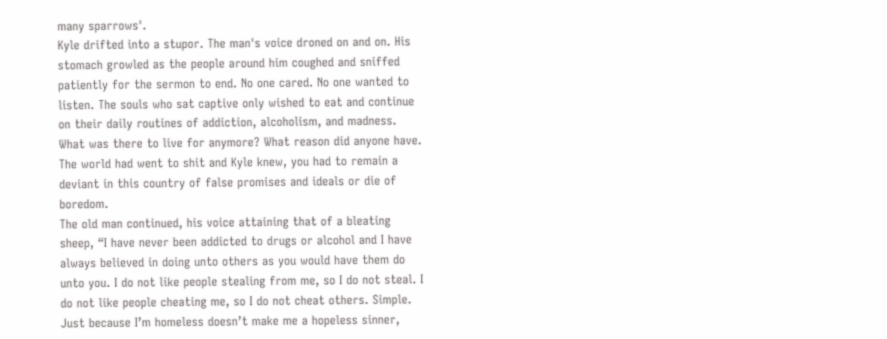many sparrows'.
Kyle drifted into a stupor. The man's voice droned on and on. His stomach growled as the people around him coughed and sniffed patiently for the sermon to end. No one cared. No one wanted to listen. The souls who sat captive only wished to eat and continue on their daily routines of addiction, alcoholism, and madness. What was there to live for anymore? What reason did anyone have. The world had went to shit and Kyle knew, you had to remain a deviant in this country of false promises and ideals or die of boredom.
The old man continued, his voice attaining that of a bleating sheep, “I have never been addicted to drugs or alcohol and I have always believed in doing unto others as you would have them do unto you. I do not like people stealing from me, so I do not steal. I do not like people cheating me, so I do not cheat others. Simple. Just because I’m homeless doesn’t make me a hopeless sinner,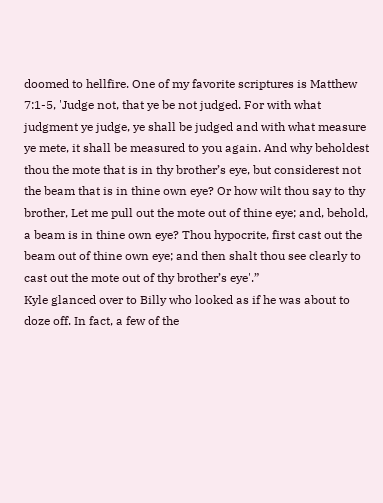doomed to hellfire. One of my favorite scriptures is Matthew 7:1-5, 'Judge not, that ye be not judged. For with what judgment ye judge, ye shall be judged and with what measure ye mete, it shall be measured to you again. And why beholdest thou the mote that is in thy brother’s eye, but considerest not the beam that is in thine own eye? Or how wilt thou say to thy brother, Let me pull out the mote out of thine eye; and, behold, a beam is in thine own eye? Thou hypocrite, first cast out the beam out of thine own eye; and then shalt thou see clearly to cast out the mote out of thy brother’s eye'.”
Kyle glanced over to Billy who looked as if he was about to doze off. In fact, a few of the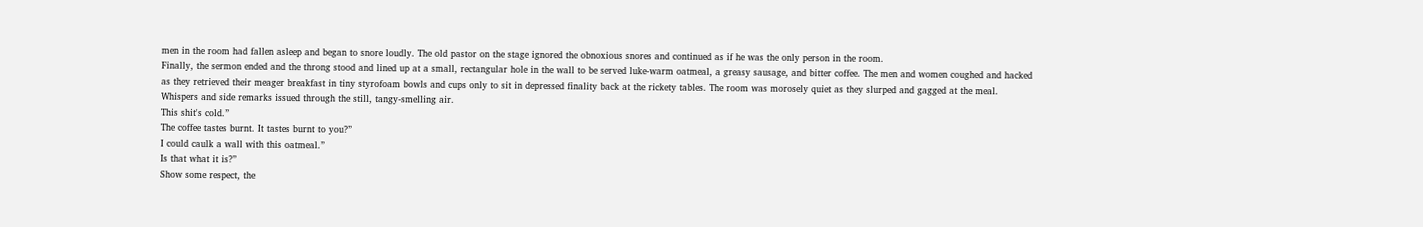men in the room had fallen asleep and began to snore loudly. The old pastor on the stage ignored the obnoxious snores and continued as if he was the only person in the room.
Finally, the sermon ended and the throng stood and lined up at a small, rectangular hole in the wall to be served luke-warm oatmeal, a greasy sausage, and bitter coffee. The men and women coughed and hacked as they retrieved their meager breakfast in tiny styrofoam bowls and cups only to sit in depressed finality back at the rickety tables. The room was morosely quiet as they slurped and gagged at the meal.
Whispers and side remarks issued through the still, tangy-smelling air.
This shit's cold.”
The coffee tastes burnt. It tastes burnt to you?”
I could caulk a wall with this oatmeal.”
Is that what it is?”
Show some respect, the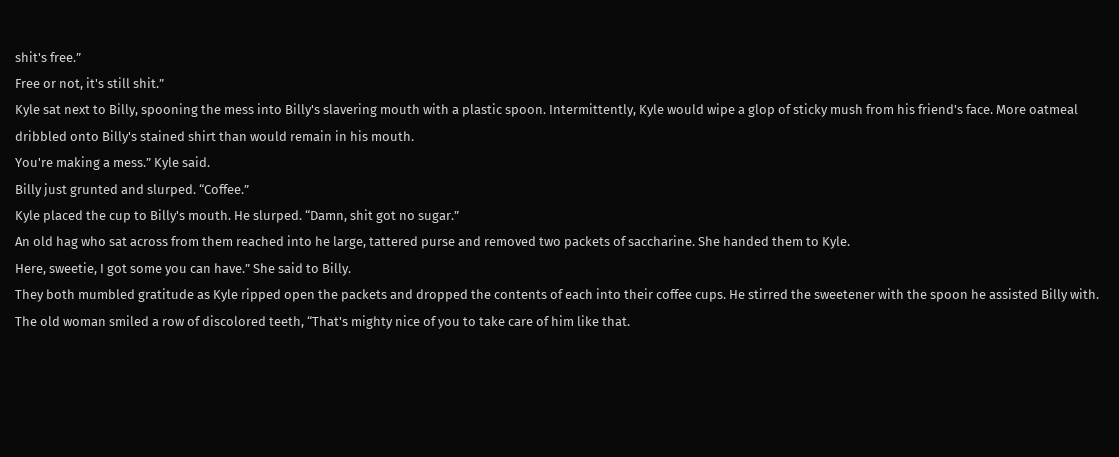shit's free.”
Free or not, it's still shit.”
Kyle sat next to Billy, spooning the mess into Billy's slavering mouth with a plastic spoon. Intermittently, Kyle would wipe a glop of sticky mush from his friend's face. More oatmeal dribbled onto Billy's stained shirt than would remain in his mouth.
You're making a mess.” Kyle said.
Billy just grunted and slurped. “Coffee.”
Kyle placed the cup to Billy's mouth. He slurped. “Damn, shit got no sugar.”
An old hag who sat across from them reached into he large, tattered purse and removed two packets of saccharine. She handed them to Kyle.
Here, sweetie, I got some you can have.” She said to Billy.
They both mumbled gratitude as Kyle ripped open the packets and dropped the contents of each into their coffee cups. He stirred the sweetener with the spoon he assisted Billy with.
The old woman smiled a row of discolored teeth, “That's mighty nice of you to take care of him like that.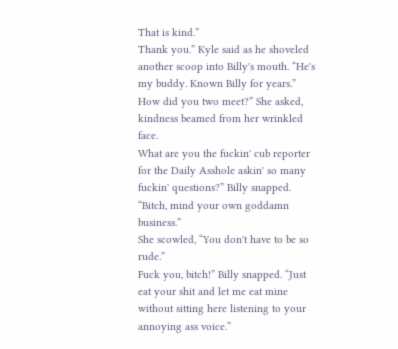That is kind.”
Thank you.” Kyle said as he shoveled another scoop into Billy's mouth. “He's my buddy. Known Billy for years.”
How did you two meet?” She asked, kindness beamed from her wrinkled face.
What are you the fuckin' cub reporter for the Daily Asshole askin' so many fuckin' questions?” Billy snapped. “Bitch, mind your own goddamn business.”
She scowled, “You don't have to be so rude.”
Fuck you, bitch!” Billy snapped. “Just eat your shit and let me eat mine without sitting here listening to your annoying ass voice.”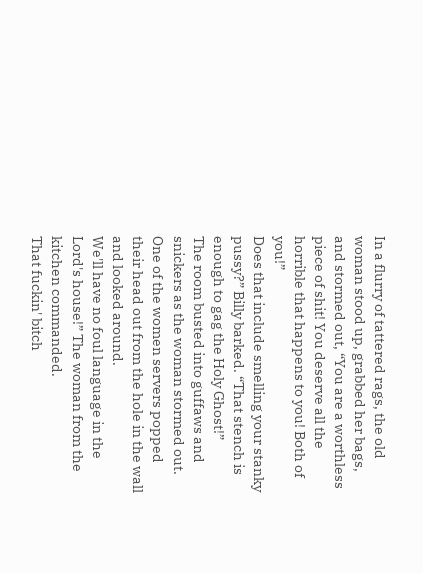In a flurry of tattered rags, the old woman stood up, grabbed her bags, and stormed out, “You are a worthless piece of shit! You deserve all the horrible that happens to you! Both of you!”
Does that include smelling your stanky pussy?” Billy barked. “That stench is enough to gag the Holy Ghost!”
The room busted into guffaws and snickers as the woman stormed out. One of the women servers popped their head out from the hole in the wall and looked around.
We'll have no foul language in the Lord's house!” The woman from the kitchen commanded.
That fuckin' bitch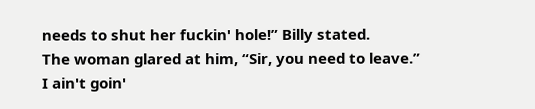needs to shut her fuckin' hole!” Billy stated.
The woman glared at him, “Sir, you need to leave.”
I ain't goin'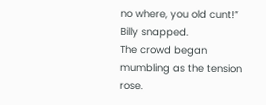no where, you old cunt!” Billy snapped.
The crowd began mumbling as the tension rose.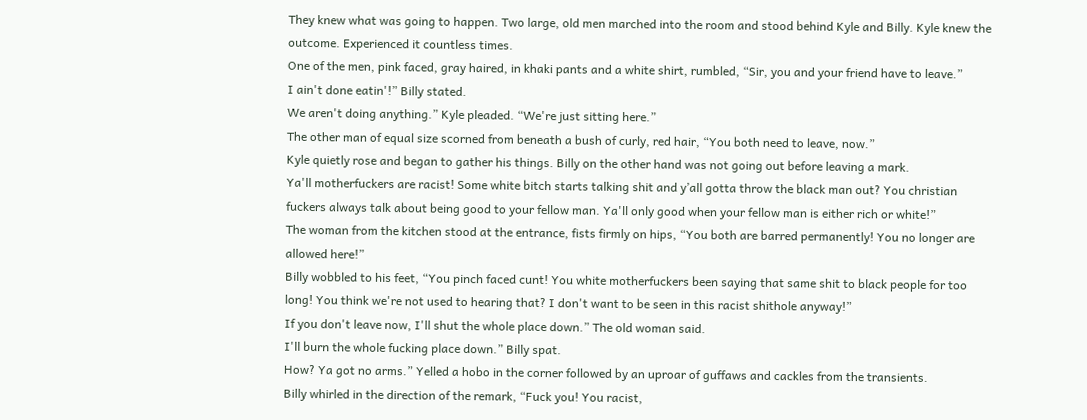They knew what was going to happen. Two large, old men marched into the room and stood behind Kyle and Billy. Kyle knew the outcome. Experienced it countless times.
One of the men, pink faced, gray haired, in khaki pants and a white shirt, rumbled, “Sir, you and your friend have to leave.”
I ain't done eatin'!” Billy stated.
We aren't doing anything.” Kyle pleaded. “We're just sitting here.”
The other man of equal size scorned from beneath a bush of curly, red hair, “You both need to leave, now.”
Kyle quietly rose and began to gather his things. Billy on the other hand was not going out before leaving a mark.
Ya'll motherfuckers are racist! Some white bitch starts talking shit and y’all gotta throw the black man out? You christian fuckers always talk about being good to your fellow man. Ya'll only good when your fellow man is either rich or white!”
The woman from the kitchen stood at the entrance, fists firmly on hips, “You both are barred permanently! You no longer are allowed here!”
Billy wobbled to his feet, “You pinch faced cunt! You white motherfuckers been saying that same shit to black people for too long! You think we're not used to hearing that? I don't want to be seen in this racist shithole anyway!”
If you don't leave now, I'll shut the whole place down.” The old woman said.
I'll burn the whole fucking place down.” Billy spat.
How? Ya got no arms.” Yelled a hobo in the corner followed by an uproar of guffaws and cackles from the transients.
Billy whirled in the direction of the remark, “Fuck you! You racist,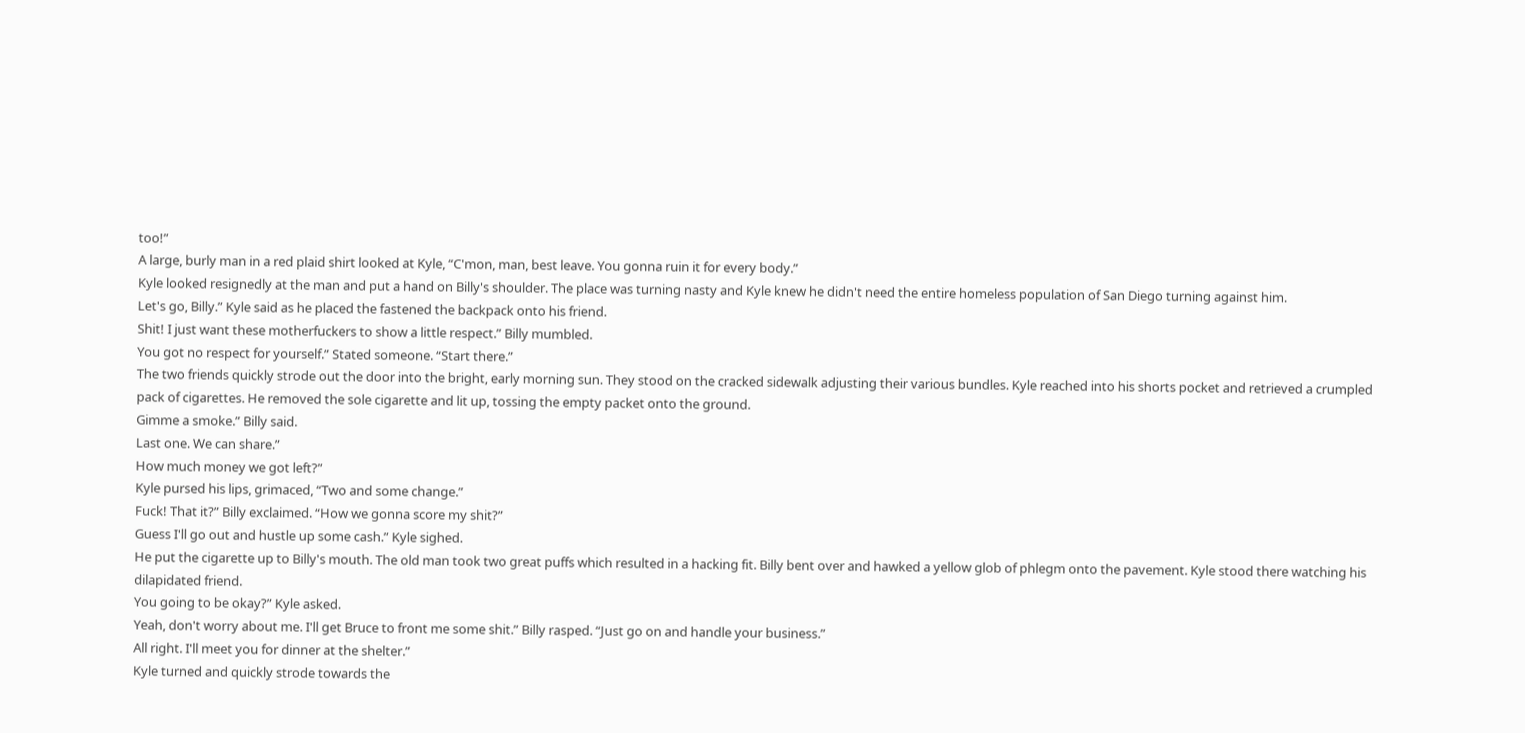too!”
A large, burly man in a red plaid shirt looked at Kyle, “C'mon, man, best leave. You gonna ruin it for every body.”
Kyle looked resignedly at the man and put a hand on Billy's shoulder. The place was turning nasty and Kyle knew he didn't need the entire homeless population of San Diego turning against him.
Let's go, Billy.” Kyle said as he placed the fastened the backpack onto his friend.
Shit! I just want these motherfuckers to show a little respect.” Billy mumbled.
You got no respect for yourself.” Stated someone. “Start there.”
The two friends quickly strode out the door into the bright, early morning sun. They stood on the cracked sidewalk adjusting their various bundles. Kyle reached into his shorts pocket and retrieved a crumpled pack of cigarettes. He removed the sole cigarette and lit up, tossing the empty packet onto the ground.
Gimme a smoke.” Billy said.
Last one. We can share.”
How much money we got left?”
Kyle pursed his lips, grimaced, “Two and some change.”
Fuck! That it?” Billy exclaimed. “How we gonna score my shit?”
Guess I'll go out and hustle up some cash.” Kyle sighed.
He put the cigarette up to Billy's mouth. The old man took two great puffs which resulted in a hacking fit. Billy bent over and hawked a yellow glob of phlegm onto the pavement. Kyle stood there watching his dilapidated friend.
You going to be okay?” Kyle asked.
Yeah, don't worry about me. I'll get Bruce to front me some shit.” Billy rasped. “Just go on and handle your business.”
All right. I'll meet you for dinner at the shelter.”
Kyle turned and quickly strode towards the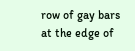row of gay bars at the edge of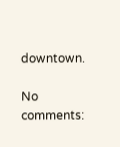downtown.

No comments: